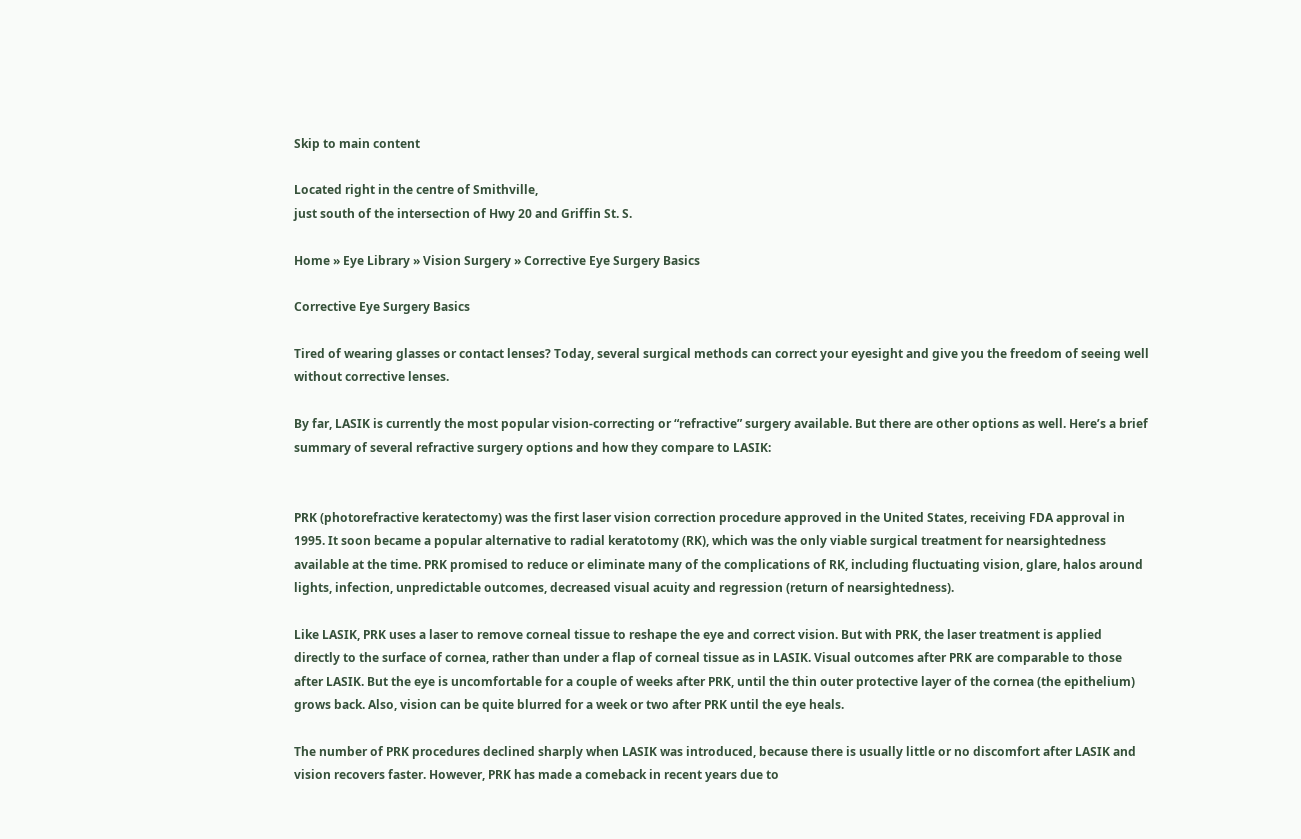Skip to main content

Located right in the centre of Smithville,
just south of the intersection of Hwy 20 and Griffin St. S.

Home » Eye Library » Vision Surgery » Corrective Eye Surgery Basics

Corrective Eye Surgery Basics

Tired of wearing glasses or contact lenses? Today, several surgical methods can correct your eyesight and give you the freedom of seeing well without corrective lenses.

By far, LASIK is currently the most popular vision-correcting or “refractive” surgery available. But there are other options as well. Here’s a brief summary of several refractive surgery options and how they compare to LASIK:


PRK (photorefractive keratectomy) was the first laser vision correction procedure approved in the United States, receiving FDA approval in 1995. It soon became a popular alternative to radial keratotomy (RK), which was the only viable surgical treatment for nearsightedness available at the time. PRK promised to reduce or eliminate many of the complications of RK, including fluctuating vision, glare, halos around lights, infection, unpredictable outcomes, decreased visual acuity and regression (return of nearsightedness).

Like LASIK, PRK uses a laser to remove corneal tissue to reshape the eye and correct vision. But with PRK, the laser treatment is applied directly to the surface of cornea, rather than under a flap of corneal tissue as in LASIK. Visual outcomes after PRK are comparable to those after LASIK. But the eye is uncomfortable for a couple of weeks after PRK, until the thin outer protective layer of the cornea (the epithelium) grows back. Also, vision can be quite blurred for a week or two after PRK until the eye heals.

The number of PRK procedures declined sharply when LASIK was introduced, because there is usually little or no discomfort after LASIK and vision recovers faster. However, PRK has made a comeback in recent years due to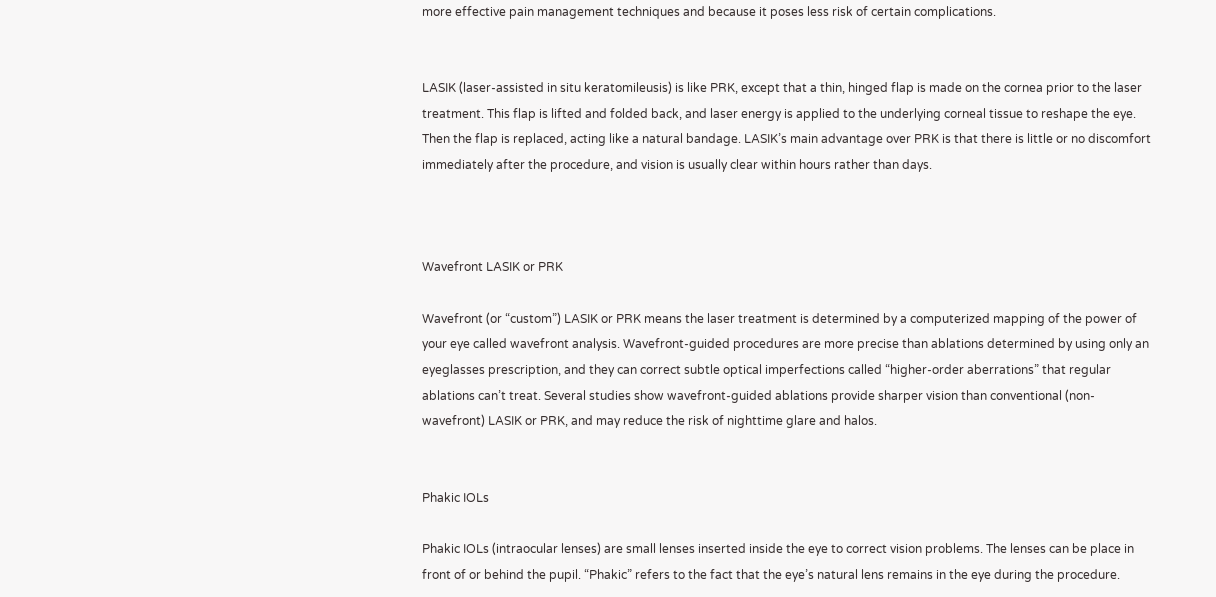more effective pain management techniques and because it poses less risk of certain complications.


LASIK (laser-assisted in situ keratomileusis) is like PRK, except that a thin, hinged flap is made on the cornea prior to the laser treatment. This flap is lifted and folded back, and laser energy is applied to the underlying corneal tissue to reshape the eye. Then the flap is replaced, acting like a natural bandage. LASIK’s main advantage over PRK is that there is little or no discomfort immediately after the procedure, and vision is usually clear within hours rather than days.



Wavefront LASIK or PRK

Wavefront (or “custom”) LASIK or PRK means the laser treatment is determined by a computerized mapping of the power of your eye called wavefront analysis. Wavefront-guided procedures are more precise than ablations determined by using only an eyeglasses prescription, and they can correct subtle optical imperfections called “higher-order aberrations” that regular ablations can’t treat. Several studies show wavefront-guided ablations provide sharper vision than conventional (non-wavefront) LASIK or PRK, and may reduce the risk of nighttime glare and halos.


Phakic IOLs

Phakic IOLs (intraocular lenses) are small lenses inserted inside the eye to correct vision problems. The lenses can be place in front of or behind the pupil. “Phakic” refers to the fact that the eye’s natural lens remains in the eye during the procedure.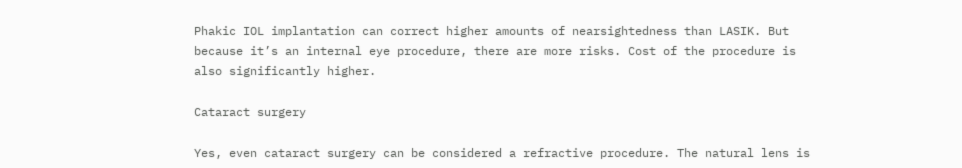Phakic IOL implantation can correct higher amounts of nearsightedness than LASIK. But because it’s an internal eye procedure, there are more risks. Cost of the procedure is also significantly higher.

Cataract surgery

Yes, even cataract surgery can be considered a refractive procedure. The natural lens is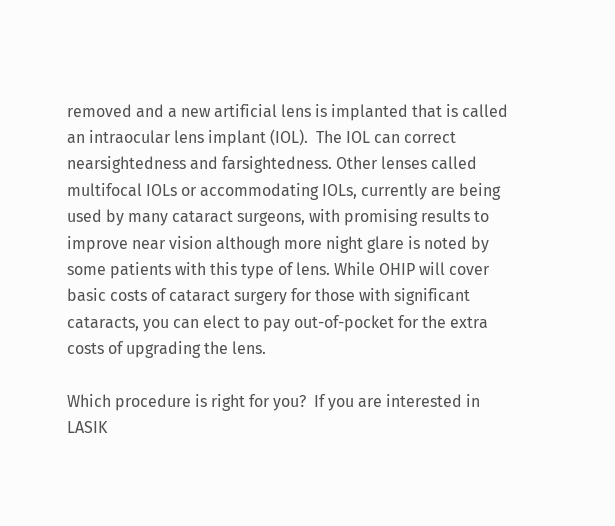removed and a new artificial lens is implanted that is called an intraocular lens implant (IOL).  The IOL can correct nearsightedness and farsightedness. Other lenses called multifocal IOLs or accommodating IOLs, currently are being used by many cataract surgeons, with promising results to improve near vision although more night glare is noted by some patients with this type of lens. While OHIP will cover basic costs of cataract surgery for those with significant cataracts, you can elect to pay out-of-pocket for the extra costs of upgrading the lens.

Which procedure is right for you?  If you are interested in LASIK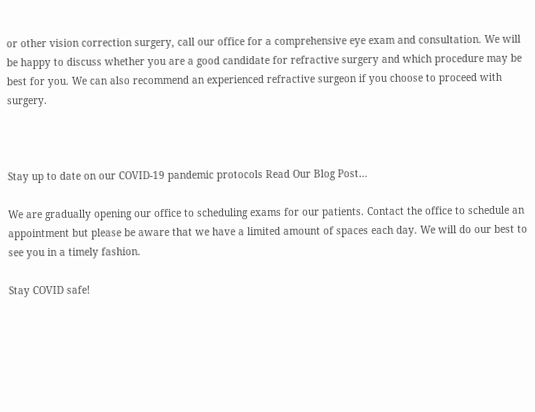or other vision correction surgery, call our office for a comprehensive eye exam and consultation. We will be happy to discuss whether you are a good candidate for refractive surgery and which procedure may be best for you. We can also recommend an experienced refractive surgeon if you choose to proceed with surgery.



Stay up to date on our COVID-19 pandemic protocols Read Our Blog Post…

We are gradually opening our office to scheduling exams for our patients. Contact the office to schedule an appointment but please be aware that we have a limited amount of spaces each day. We will do our best to see you in a timely fashion.

Stay COVID safe!